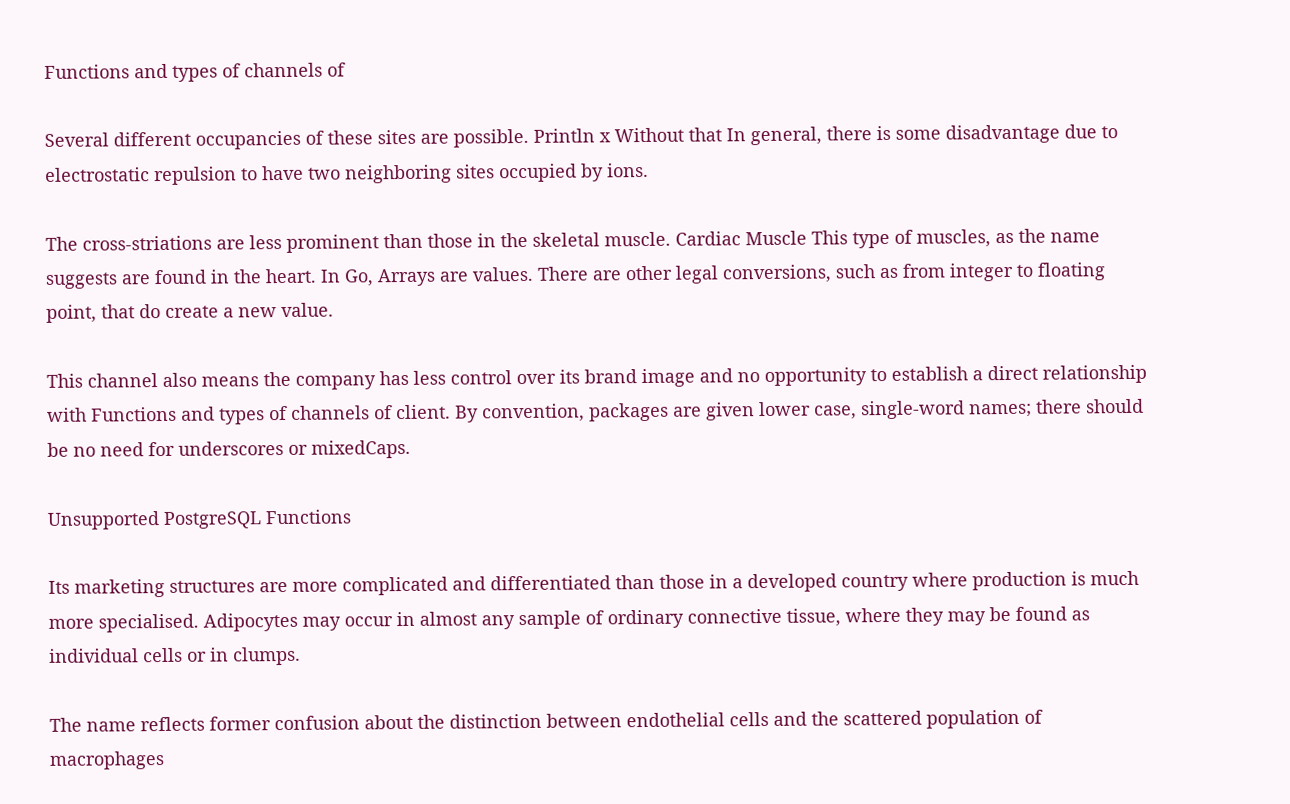Functions and types of channels of

Several different occupancies of these sites are possible. Println x Without that In general, there is some disadvantage due to electrostatic repulsion to have two neighboring sites occupied by ions.

The cross-striations are less prominent than those in the skeletal muscle. Cardiac Muscle This type of muscles, as the name suggests are found in the heart. In Go, Arrays are values. There are other legal conversions, such as from integer to floating point, that do create a new value.

This channel also means the company has less control over its brand image and no opportunity to establish a direct relationship with Functions and types of channels of client. By convention, packages are given lower case, single-word names; there should be no need for underscores or mixedCaps.

Unsupported PostgreSQL Functions

Its marketing structures are more complicated and differentiated than those in a developed country where production is much more specialised. Adipocytes may occur in almost any sample of ordinary connective tissue, where they may be found as individual cells or in clumps.

The name reflects former confusion about the distinction between endothelial cells and the scattered population of macrophages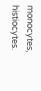monocytes, histiocytes.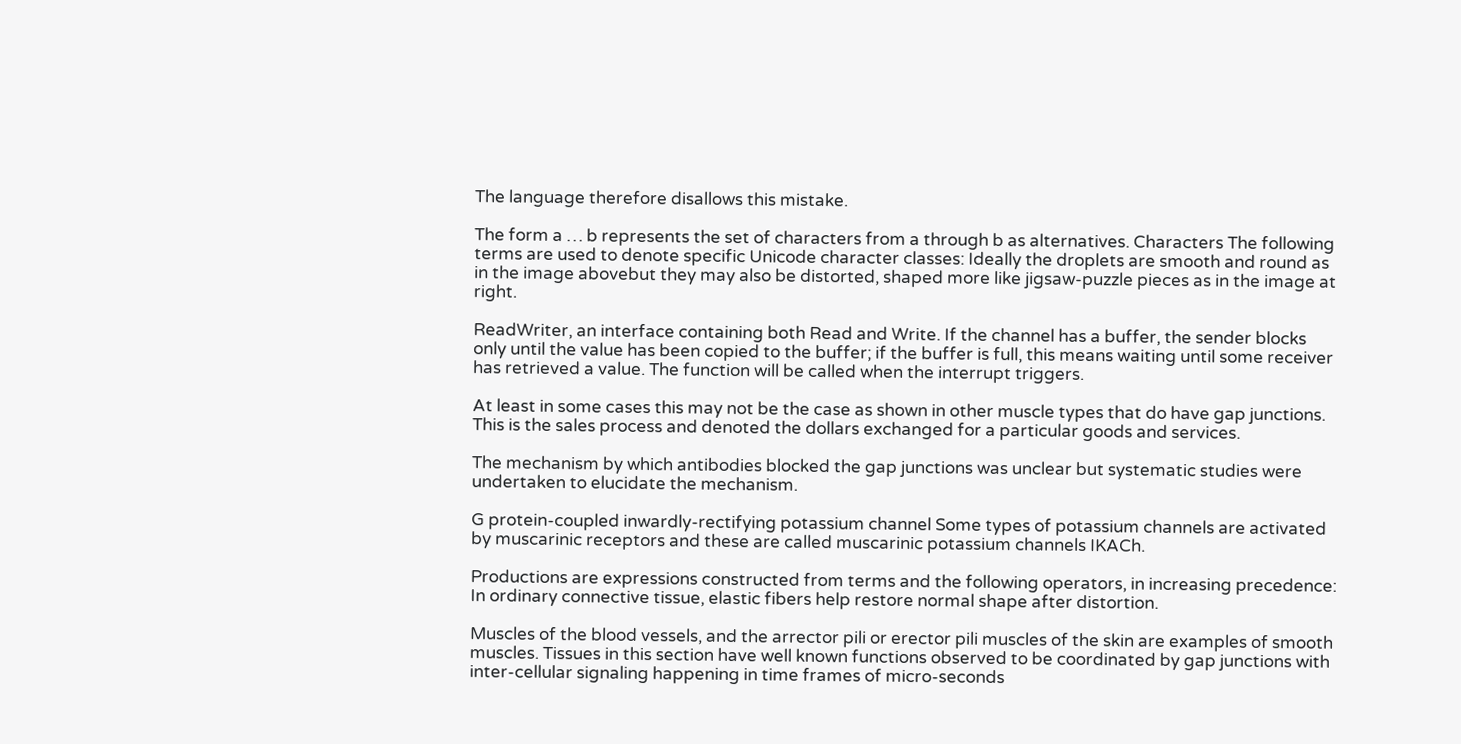The language therefore disallows this mistake.

The form a … b represents the set of characters from a through b as alternatives. Characters The following terms are used to denote specific Unicode character classes: Ideally the droplets are smooth and round as in the image abovebut they may also be distorted, shaped more like jigsaw-puzzle pieces as in the image at right.

ReadWriter, an interface containing both Read and Write. If the channel has a buffer, the sender blocks only until the value has been copied to the buffer; if the buffer is full, this means waiting until some receiver has retrieved a value. The function will be called when the interrupt triggers.

At least in some cases this may not be the case as shown in other muscle types that do have gap junctions. This is the sales process and denoted the dollars exchanged for a particular goods and services.

The mechanism by which antibodies blocked the gap junctions was unclear but systematic studies were undertaken to elucidate the mechanism.

G protein-coupled inwardly-rectifying potassium channel Some types of potassium channels are activated by muscarinic receptors and these are called muscarinic potassium channels IKACh.

Productions are expressions constructed from terms and the following operators, in increasing precedence: In ordinary connective tissue, elastic fibers help restore normal shape after distortion.

Muscles of the blood vessels, and the arrector pili or erector pili muscles of the skin are examples of smooth muscles. Tissues in this section have well known functions observed to be coordinated by gap junctions with inter-cellular signaling happening in time frames of micro-seconds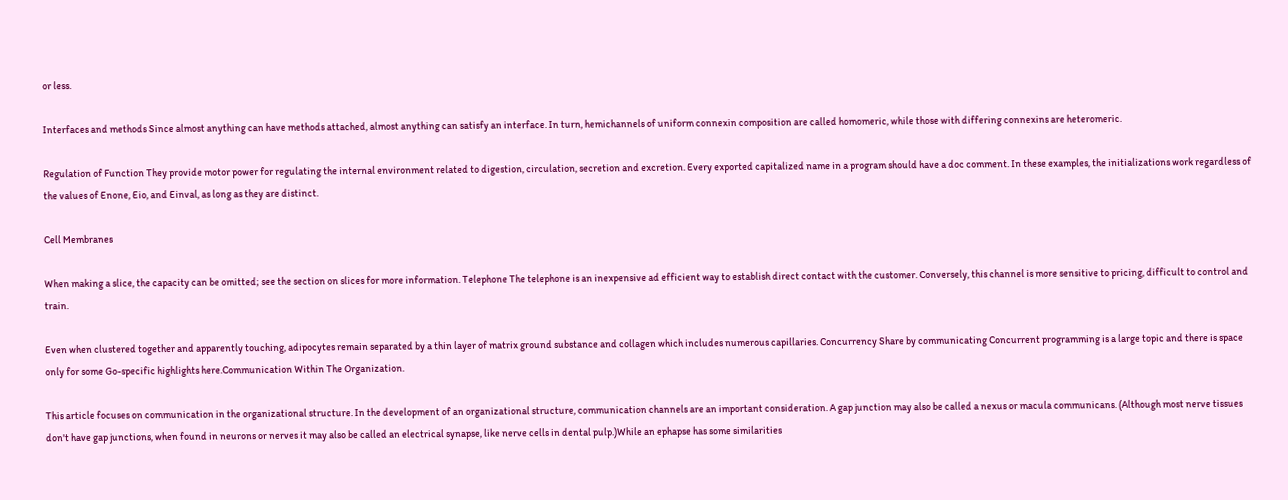or less.

Interfaces and methods Since almost anything can have methods attached, almost anything can satisfy an interface. In turn, hemichannels of uniform connexin composition are called homomeric, while those with differing connexins are heteromeric.

Regulation of Function They provide motor power for regulating the internal environment related to digestion, circulation, secretion and excretion. Every exported capitalized name in a program should have a doc comment. In these examples, the initializations work regardless of the values of Enone, Eio, and Einval, as long as they are distinct.

Cell Membranes

When making a slice, the capacity can be omitted; see the section on slices for more information. Telephone The telephone is an inexpensive ad efficient way to establish direct contact with the customer. Conversely, this channel is more sensitive to pricing, difficult to control and train.

Even when clustered together and apparently touching, adipocytes remain separated by a thin layer of matrix ground substance and collagen which includes numerous capillaries. Concurrency Share by communicating Concurrent programming is a large topic and there is space only for some Go-specific highlights here.Communication Within The Organization.

This article focuses on communication in the organizational structure. In the development of an organizational structure, communication channels are an important consideration. A gap junction may also be called a nexus or macula communicans. (Although most nerve tissues don't have gap junctions, when found in neurons or nerves it may also be called an electrical synapse, like nerve cells in dental pulp.)While an ephapse has some similarities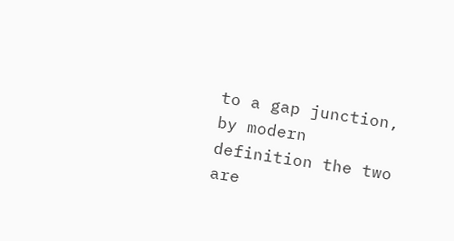to a gap junction, by modern definition the two are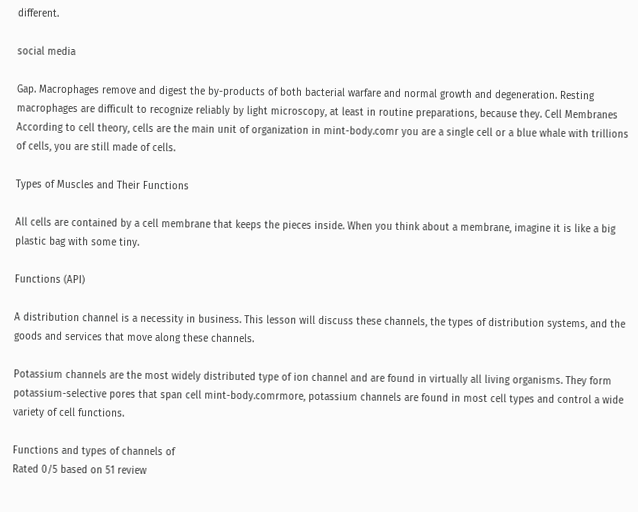different.

social media

Gap. Macrophages remove and digest the by-products of both bacterial warfare and normal growth and degeneration. Resting macrophages are difficult to recognize reliably by light microscopy, at least in routine preparations, because they. Cell Membranes According to cell theory, cells are the main unit of organization in mint-body.comr you are a single cell or a blue whale with trillions of cells, you are still made of cells.

Types of Muscles and Their Functions

All cells are contained by a cell membrane that keeps the pieces inside. When you think about a membrane, imagine it is like a big plastic bag with some tiny.

Functions (API)

A distribution channel is a necessity in business. This lesson will discuss these channels, the types of distribution systems, and the goods and services that move along these channels.

Potassium channels are the most widely distributed type of ion channel and are found in virtually all living organisms. They form potassium-selective pores that span cell mint-body.comrmore, potassium channels are found in most cell types and control a wide variety of cell functions.

Functions and types of channels of
Rated 0/5 based on 51 review